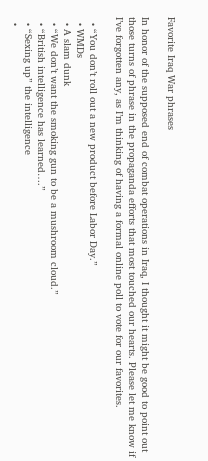Favorite Iraq War phrases

In honor of the supposed end of combat operations in Iraq, I thought it might be good to point out those turns of phrase in the propaganda efforts that most touched our hearts. Please let me know if I’ve forgotten any, as I’m thinking of having a formal online poll to vote for our favorites.

  • “You don’t roll out a new product before Labor Day.”
  • WMDs
  • A slam dunk
  • “We don’t want the smoking gun to be a mushroom cloud.”
  • “British intelligence has learned….”
  • “Sexing up” the intelligence
  •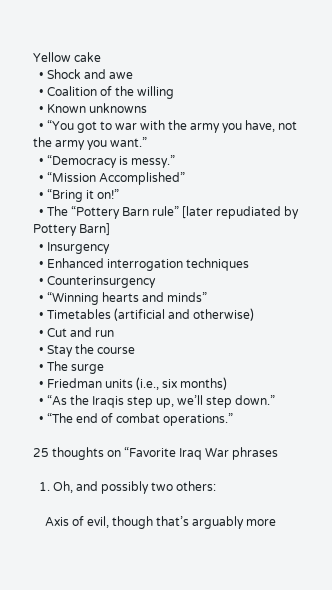Yellow cake
  • Shock and awe
  • Coalition of the willing
  • Known unknowns
  • “You got to war with the army you have, not the army you want.”
  • “Democracy is messy.”
  • “Mission Accomplished”
  • “Bring it on!”
  • The “Pottery Barn rule” [later repudiated by Pottery Barn]
  • Insurgency
  • Enhanced interrogation techniques
  • Counterinsurgency
  • “Winning hearts and minds”
  • Timetables (artificial and otherwise)
  • Cut and run
  • Stay the course
  • The surge
  • Friedman units (i.e., six months)
  • “As the Iraqis step up, we’ll step down.”
  • “The end of combat operations.”

25 thoughts on “Favorite Iraq War phrases

  1. Oh, and possibly two others:

    Axis of evil, though that’s arguably more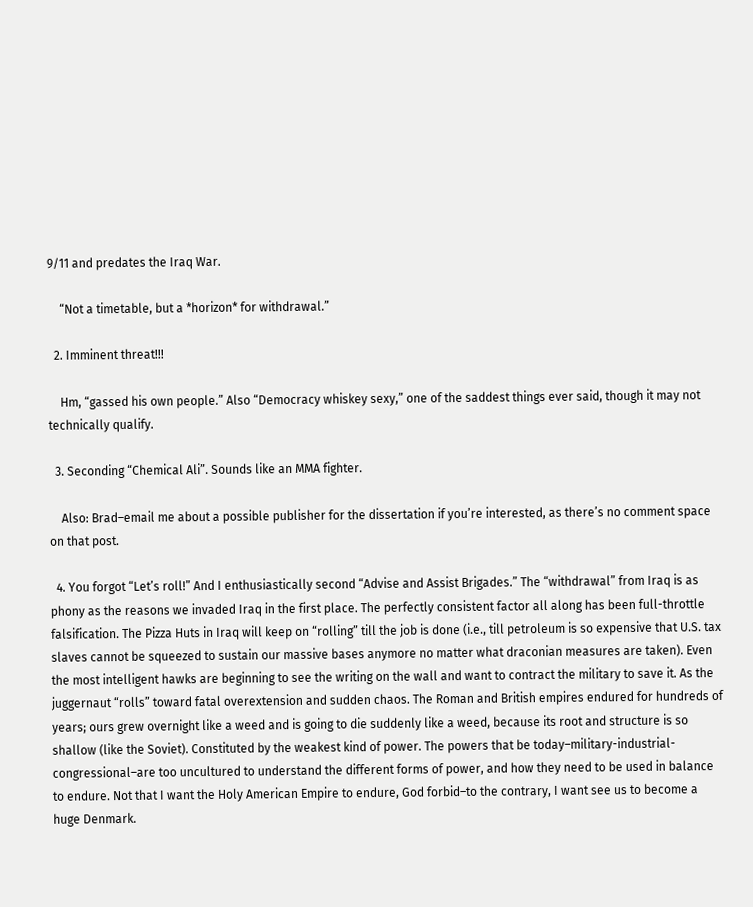9/11 and predates the Iraq War.

    “Not a timetable, but a *horizon* for withdrawal.”

  2. Imminent threat!!!

    Hm, “gassed his own people.” Also “Democracy whiskey sexy,” one of the saddest things ever said, though it may not technically qualify.

  3. Seconding “Chemical Ali”. Sounds like an MMA fighter.

    Also: Brad–email me about a possible publisher for the dissertation if you’re interested, as there’s no comment space on that post.

  4. You forgot “Let’s roll!” And I enthusiastically second “Advise and Assist Brigades.” The “withdrawal” from Iraq is as phony as the reasons we invaded Iraq in the first place. The perfectly consistent factor all along has been full-throttle falsification. The Pizza Huts in Iraq will keep on “rolling” till the job is done (i.e., till petroleum is so expensive that U.S. tax slaves cannot be squeezed to sustain our massive bases anymore no matter what draconian measures are taken). Even the most intelligent hawks are beginning to see the writing on the wall and want to contract the military to save it. As the juggernaut “rolls” toward fatal overextension and sudden chaos. The Roman and British empires endured for hundreds of years; ours grew overnight like a weed and is going to die suddenly like a weed, because its root and structure is so shallow (like the Soviet). Constituted by the weakest kind of power. The powers that be today–military-industrial-congressional–are too uncultured to understand the different forms of power, and how they need to be used in balance to endure. Not that I want the Holy American Empire to endure, God forbid–to the contrary, I want see us to become a huge Denmark.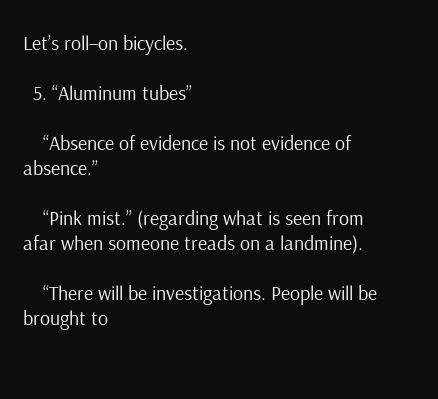Let’s roll–on bicycles.

  5. “Aluminum tubes”

    “Absence of evidence is not evidence of absence.”

    “Pink mist.” (regarding what is seen from afar when someone treads on a landmine).

    “There will be investigations. People will be brought to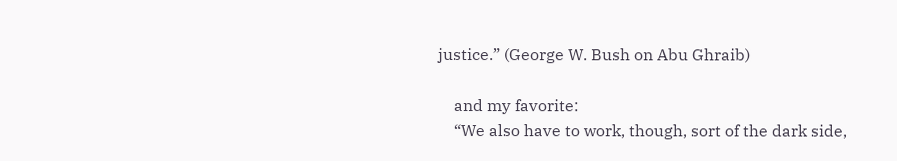justice.” (George W. Bush on Abu Ghraib)

    and my favorite:
    “We also have to work, though, sort of the dark side,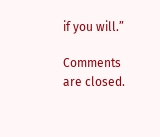if you will.”

Comments are closed.